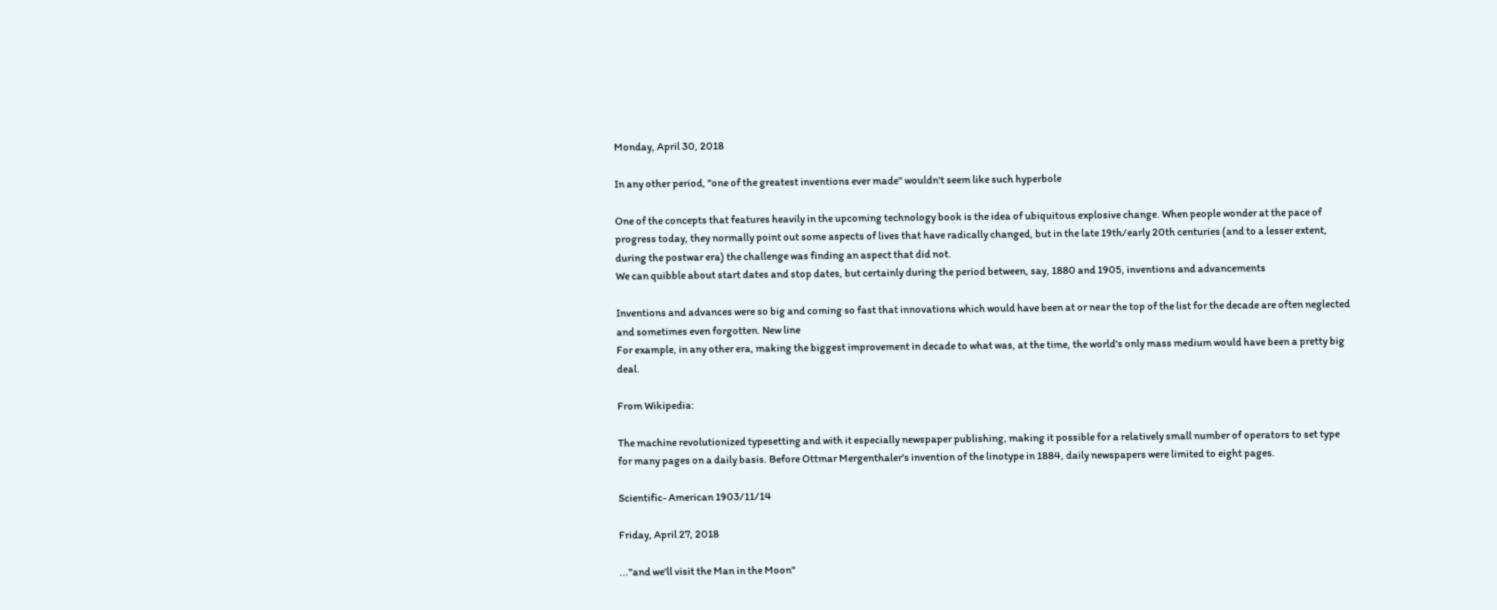Monday, April 30, 2018

In any other period, "one of the greatest inventions ever made" wouldn't seem like such hyperbole

One of the concepts that features heavily in the upcoming technology book is the idea of ubiquitous explosive change. When people wonder at the pace of progress today, they normally point out some aspects of lives that have radically changed, but in the late 19th/early 20th centuries (and to a lesser extent, during the postwar era) the challenge was finding an aspect that did not.
We can quibble about start dates and stop dates, but certainly during the period between, say, 1880 and 1905, inventions and advancements

Inventions and advances were so big and coming so fast that innovations which would have been at or near the top of the list for the decade are often neglected and sometimes even forgotten. New line
For example, in any other era, making the biggest improvement in decade to what was, at the time, the world's only mass medium would have been a pretty big deal.

From Wikipedia:

The machine revolutionized typesetting and with it especially newspaper publishing, making it possible for a relatively small number of operators to set type for many pages on a daily basis. Before Ottmar Mergenthaler's invention of the linotype in 1884, daily newspapers were limited to eight pages.

Scientific- American 1903/11/14

Friday, April 27, 2018

..."and we'll visit the Man in the Moon"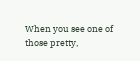When you see one of those pretty,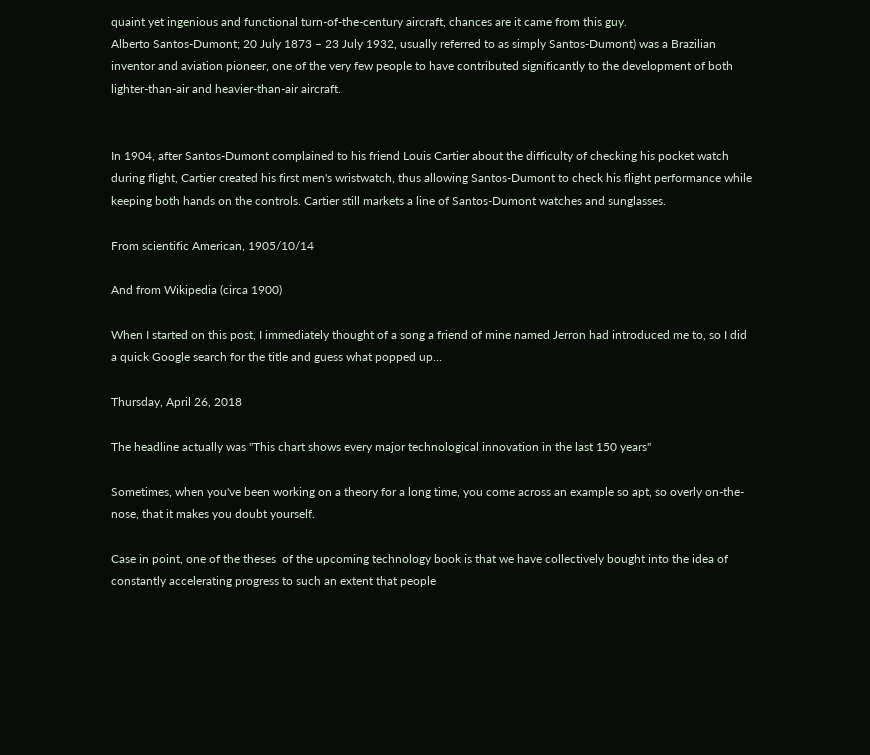quaint yet ingenious and functional turn-of-the-century aircraft, chances are it came from this guy.
Alberto Santos-Dumont; 20 July 1873 – 23 July 1932, usually referred to as simply Santos-Dumont) was a Brazilian inventor and aviation pioneer, one of the very few people to have contributed significantly to the development of both lighter-than-air and heavier-than-air aircraft.


In 1904, after Santos-Dumont complained to his friend Louis Cartier about the difficulty of checking his pocket watch during flight, Cartier created his first men's wristwatch, thus allowing Santos-Dumont to check his flight performance while keeping both hands on the controls. Cartier still markets a line of Santos-Dumont watches and sunglasses.

From scientific American, 1905/10/14

And from Wikipedia (circa 1900)

When I started on this post, I immediately thought of a song a friend of mine named Jerron had introduced me to, so I did a quick Google search for the title and guess what popped up...

Thursday, April 26, 2018

The headline actually was "This chart shows every major technological innovation in the last 150 years"

Sometimes, when you've been working on a theory for a long time, you come across an example so apt, so overly on-the-nose, that it makes you doubt yourself.

Case in point, one of the theses  of the upcoming technology book is that we have collectively bought into the idea of constantly accelerating progress to such an extent that people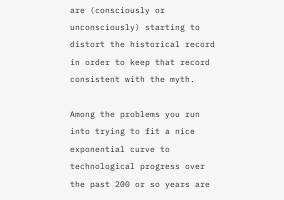are (consciously or unconsciously) starting to distort the historical record in order to keep that record consistent with the myth.

Among the problems you run into trying to fit a nice exponential curve to technological progress over the past 200 or so years are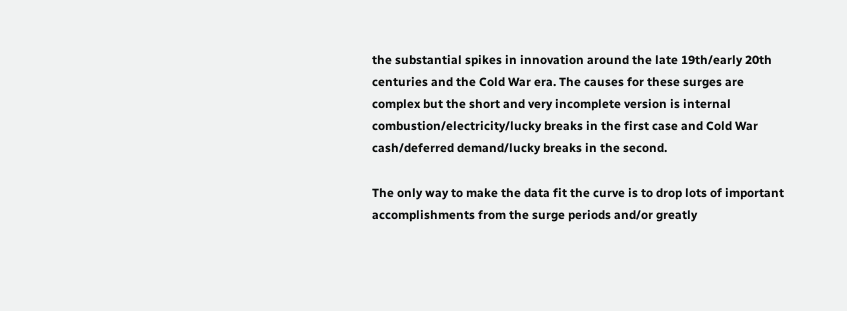the substantial spikes in innovation around the late 19th/early 20th centuries and the Cold War era. The causes for these surges are complex but the short and very incomplete version is internal combustion/electricity/lucky breaks in the first case and Cold War cash/deferred demand/lucky breaks in the second.

The only way to make the data fit the curve is to drop lots of important accomplishments from the surge periods and/or greatly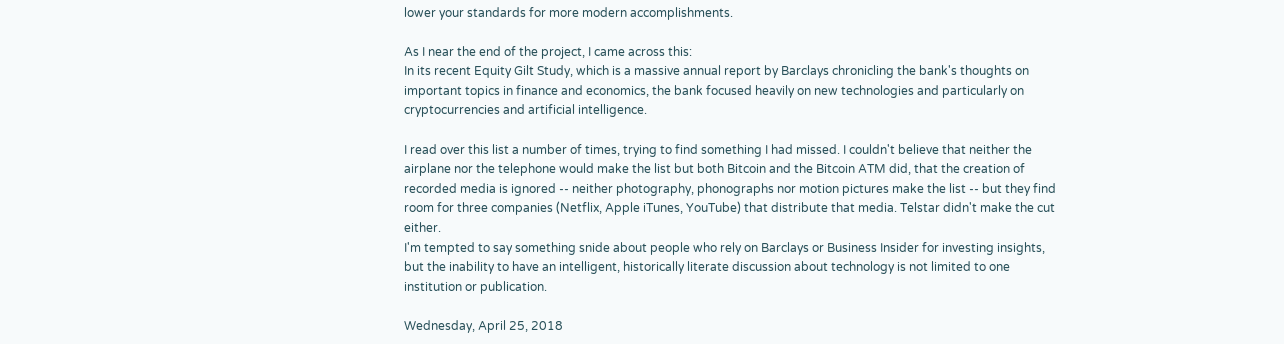lower your standards for more modern accomplishments.

As I near the end of the project, I came across this:
In its recent Equity Gilt Study, which is a massive annual report by Barclays chronicling the bank's thoughts on important topics in finance and economics, the bank focused heavily on new technologies and particularly on cryptocurrencies and artificial intelligence.

I read over this list a number of times, trying to find something I had missed. I couldn't believe that neither the airplane nor the telephone would make the list but both Bitcoin and the Bitcoin ATM did, that the creation of recorded media is ignored -- neither photography, phonographs nor motion pictures make the list -- but they find room for three companies (Netflix, Apple iTunes, YouTube) that distribute that media. Telstar didn't make the cut either.
I'm tempted to say something snide about people who rely on Barclays or Business Insider for investing insights, but the inability to have an intelligent, historically literate discussion about technology is not limited to one institution or publication.

Wednesday, April 25, 2018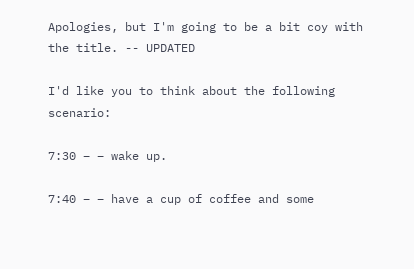Apologies, but I'm going to be a bit coy with the title. -- UPDATED

I'd like you to think about the following scenario:

7:30 – – wake up.

7:40 – – have a cup of coffee and some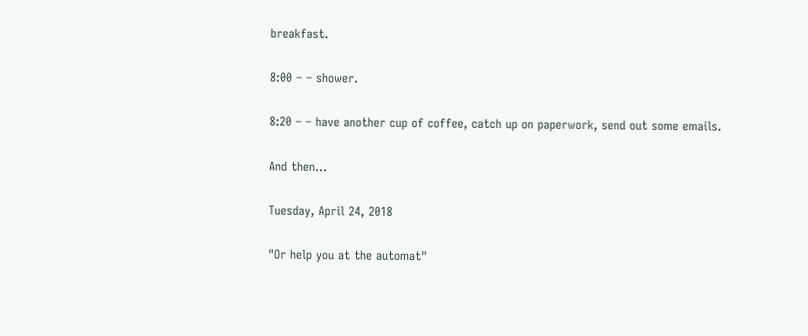breakfast.

8:00 – – shower.

8:20 – – have another cup of coffee, catch up on paperwork, send out some emails.

And then...

Tuesday, April 24, 2018

"Or help you at the automat"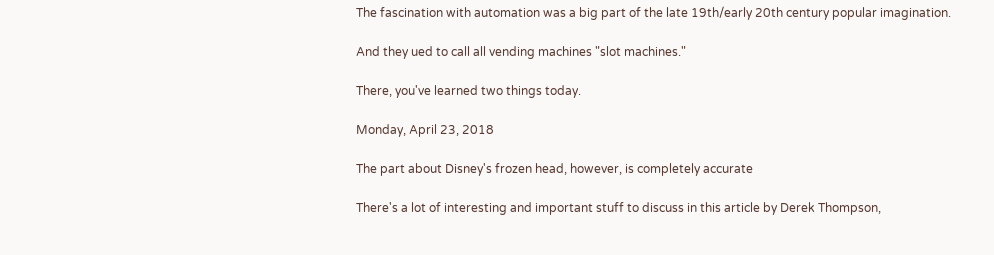The fascination with automation was a big part of the late 19th/early 20th century popular imagination.

And they ued to call all vending machines "slot machines."

There, you've learned two things today.

Monday, April 23, 2018

The part about Disney's frozen head, however, is completely accurate

There's a lot of interesting and important stuff to discuss in this article by Derek Thompson,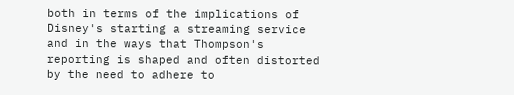both in terms of the implications of Disney's starting a streaming service and in the ways that Thompson's reporting is shaped and often distorted by the need to adhere to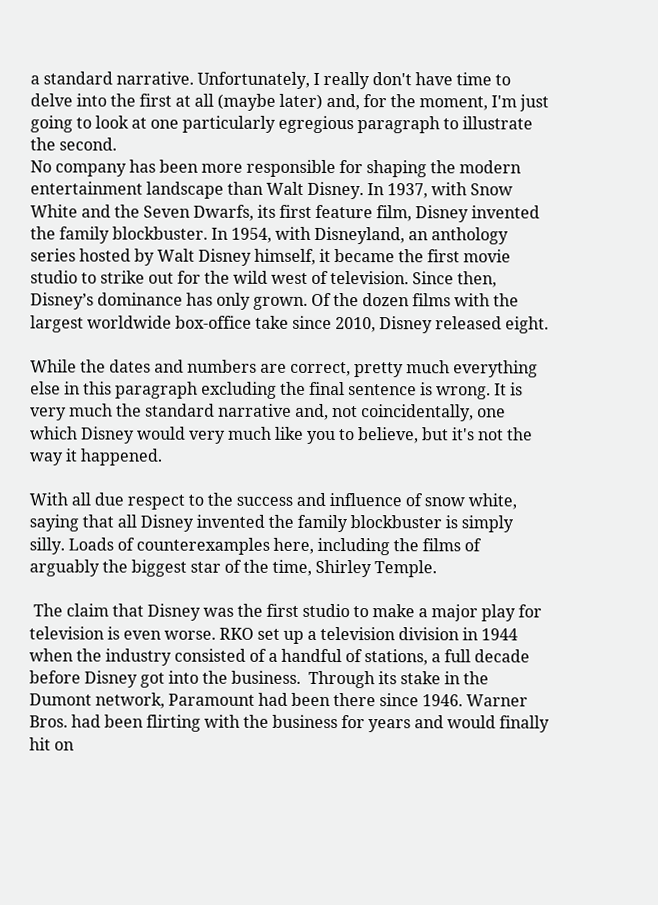a standard narrative. Unfortunately, I really don't have time to delve into the first at all (maybe later) and, for the moment, I'm just going to look at one particularly egregious paragraph to illustrate the second.
No company has been more responsible for shaping the modern entertainment landscape than Walt Disney. In 1937, with Snow White and the Seven Dwarfs, its first feature film, Disney invented the family blockbuster. In 1954, with Disneyland, an anthology series hosted by Walt Disney himself, it became the first movie studio to strike out for the wild west of television. Since then, Disney’s dominance has only grown. Of the dozen films with the largest worldwide box-office take since 2010, Disney released eight.

While the dates and numbers are correct, pretty much everything else in this paragraph excluding the final sentence is wrong. It is very much the standard narrative and, not coincidentally, one which Disney would very much like you to believe, but it's not the way it happened.

With all due respect to the success and influence of snow white, saying that all Disney invented the family blockbuster is simply silly. Loads of counterexamples here, including the films of arguably the biggest star of the time, Shirley Temple.

 The claim that Disney was the first studio to make a major play for television is even worse. RKO set up a television division in 1944 when the industry consisted of a handful of stations, a full decade before Disney got into the business.  Through its stake in the Dumont network, Paramount had been there since 1946. Warner Bros. had been flirting with the business for years and would finally hit on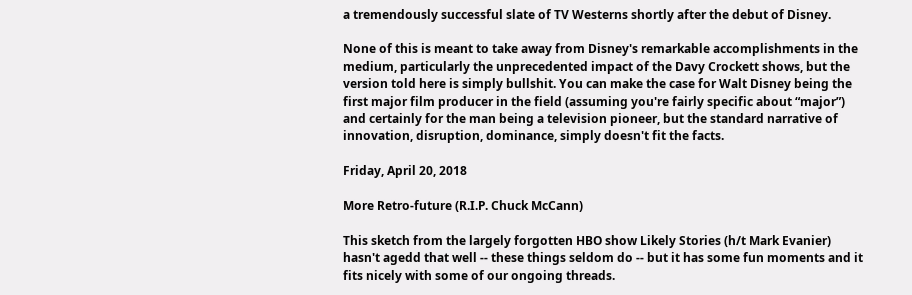a tremendously successful slate of TV Westerns shortly after the debut of Disney.

None of this is meant to take away from Disney's remarkable accomplishments in the medium, particularly the unprecedented impact of the Davy Crockett shows, but the version told here is simply bullshit. You can make the case for Walt Disney being the first major film producer in the field (assuming you're fairly specific about “major”) and certainly for the man being a television pioneer, but the standard narrative of innovation, disruption, dominance, simply doesn't fit the facts.

Friday, April 20, 2018

More Retro-future (R.I.P. Chuck McCann)

This sketch from the largely forgotten HBO show Likely Stories (h/t Mark Evanier) hasn't agedd that well -- these things seldom do -- but it has some fun moments and it fits nicely with some of our ongoing threads.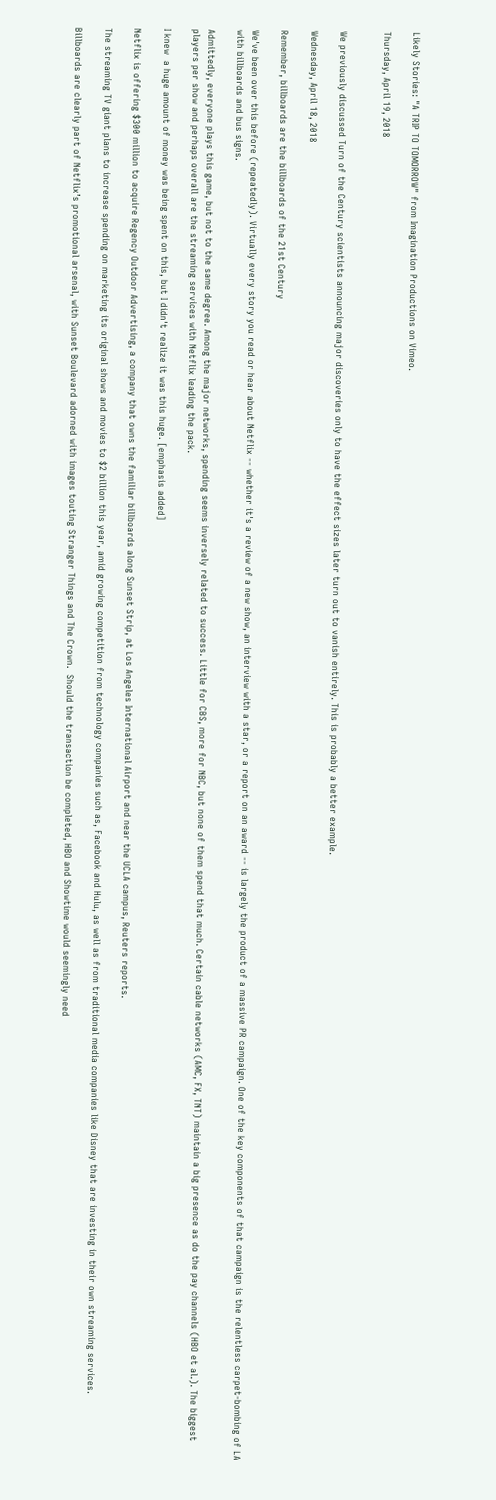Likely Stories: "A TRIP TO TOMORROW" from Imagination Productions on Vimeo.

Thursday, April 19, 2018


We previously discussed Turn of the Century scientists announcing major discoveries only to have the effect sizes later turn out to vanish entirely. This is probably a better example.

Wednesday, April 18, 2018

Remember, billboards are the billboards of the 21st Century

We've been over this before (repeatedly). Virtually every story you read or hear about Netflix -- whether it's a review of a new show, an interview with a star, or a report on an award -- is largely the product of a massive PR campaign. One of the key components of that campaign is the relentless carpet-bombing of LA with billboards and bus signs.

Admittedly, everyone plays this game, but not to the same degree. Among the major networks, spending seems inversely related to success. Little for CBS, more for NBC, but none of them spend that much. Certain cable networks (AMC, FX, TNT) maintain a big presence as do the pay channels (HBO et al.). The biggest players per show and perhaps overall are the streaming services with Netflix leading the pack.

I knew  a huge amount of money was being spent on this, but I didn't realize it was this huge. [emphasis added]

Netflix is offering $300 million to acquire Regency Outdoor Advertising, a company that owns the familiar billboards along Sunset Strip, at Los Angeles International Airport and near the UCLA campus, Reuters reports.

The streaming TV giant plans to increase spending on marketing its original shows and movies to $2 billion this year, amid growing competition from technology companies such as, Facebook and Hulu, as well as from traditional media companies like Disney that are investing in their own streaming services.

Billboards are clearly part of Netflix’s promotional arsenal, with Sunset Boulevard adorned with images touting Stranger Things and The Crown.  Should the transaction be completed, HBO and Showtime would seemingly need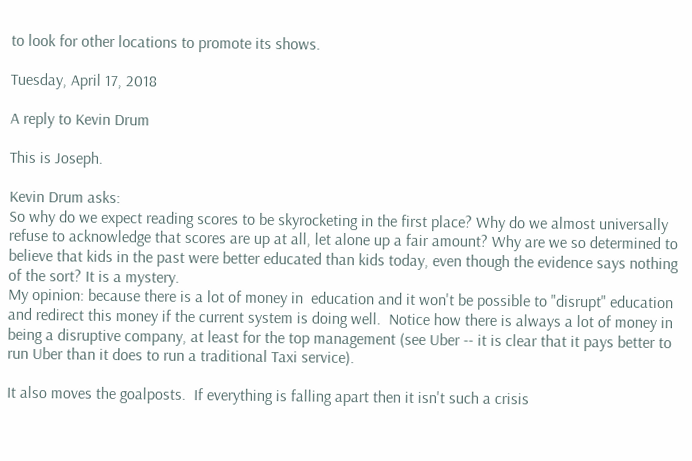to look for other locations to promote its shows.

Tuesday, April 17, 2018

A reply to Kevin Drum

This is Joseph.

Kevin Drum asks:
So why do we expect reading scores to be skyrocketing in the first place? Why do we almost universally refuse to acknowledge that scores are up at all, let alone up a fair amount? Why are we so determined to believe that kids in the past were better educated than kids today, even though the evidence says nothing of the sort? It is a mystery.
My opinion: because there is a lot of money in  education and it won't be possible to "disrupt" education and redirect this money if the current system is doing well.  Notice how there is always a lot of money in being a disruptive company, at least for the top management (see Uber -- it is clear that it pays better to run Uber than it does to run a traditional Taxi service).

It also moves the goalposts.  If everything is falling apart then it isn't such a crisis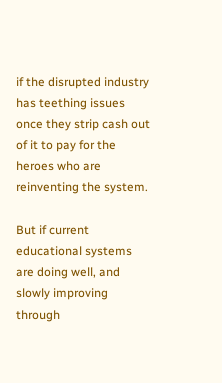if the disrupted industry has teething issues once they strip cash out of it to pay for the heroes who are reinventing the system.

But if current educational systems are doing well, and slowly improving through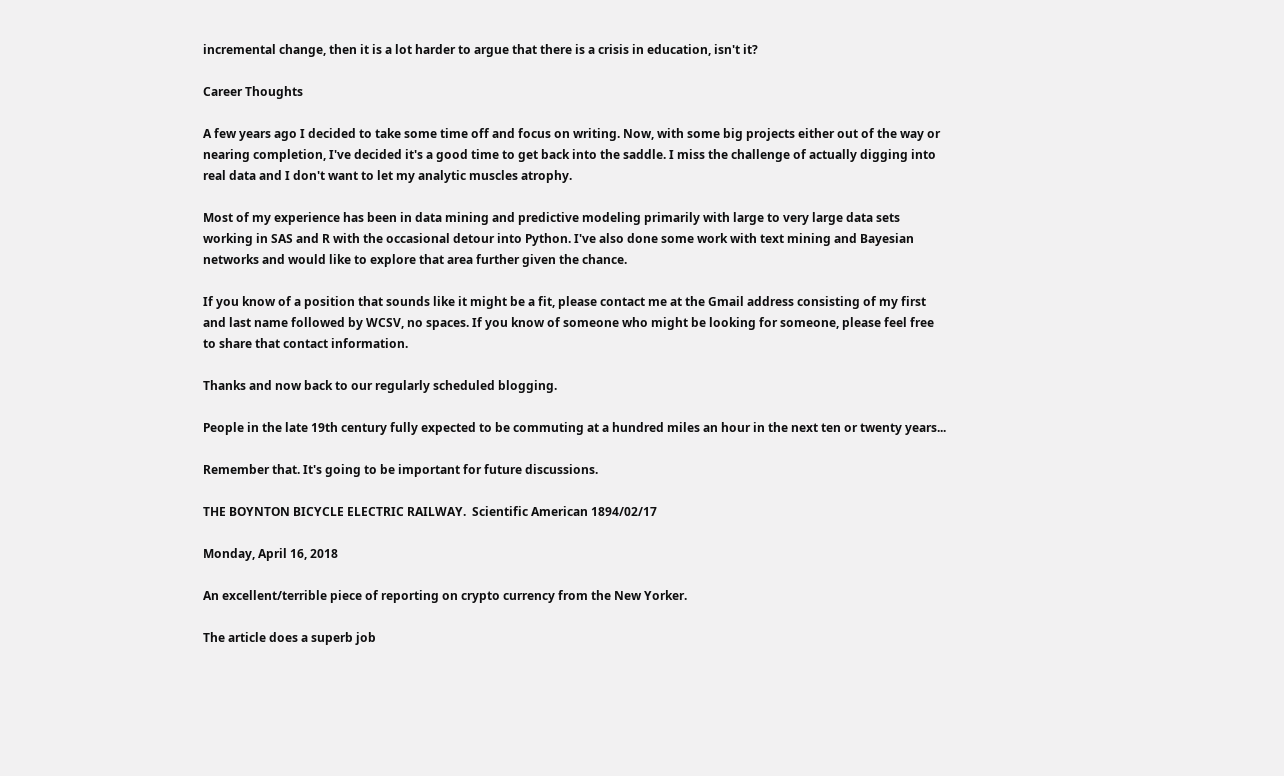incremental change, then it is a lot harder to argue that there is a crisis in education, isn't it?

Career Thoughts

A few years ago I decided to take some time off and focus on writing. Now, with some big projects either out of the way or nearing completion, I've decided it's a good time to get back into the saddle. I miss the challenge of actually digging into real data and I don't want to let my analytic muscles atrophy.

Most of my experience has been in data mining and predictive modeling primarily with large to very large data sets working in SAS and R with the occasional detour into Python. I've also done some work with text mining and Bayesian networks and would like to explore that area further given the chance.

If you know of a position that sounds like it might be a fit, please contact me at the Gmail address consisting of my first and last name followed by WCSV, no spaces. If you know of someone who might be looking for someone, please feel free to share that contact information.

Thanks and now back to our regularly scheduled blogging.

People in the late 19th century fully expected to be commuting at a hundred miles an hour in the next ten or twenty years...

Remember that. It's going to be important for future discussions.

THE BOYNTON BICYCLE ELECTRIC RAILWAY.  Scientific American 1894/02/17

Monday, April 16, 2018

An excellent/terrible piece of reporting on crypto currency from the New Yorker.

The article does a superb job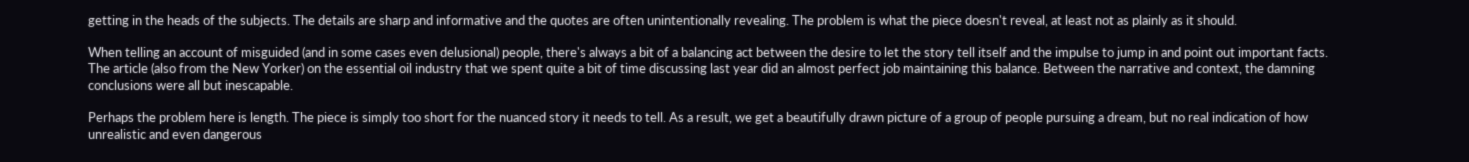getting in the heads of the subjects. The details are sharp and informative and the quotes are often unintentionally revealing. The problem is what the piece doesn't reveal, at least not as plainly as it should.

When telling an account of misguided (and in some cases even delusional) people, there's always a bit of a balancing act between the desire to let the story tell itself and the impulse to jump in and point out important facts. The article (also from the New Yorker) on the essential oil industry that we spent quite a bit of time discussing last year did an almost perfect job maintaining this balance. Between the narrative and context, the damning conclusions were all but inescapable.

Perhaps the problem here is length. The piece is simply too short for the nuanced story it needs to tell. As a result, we get a beautifully drawn picture of a group of people pursuing a dream, but no real indication of how unrealistic and even dangerous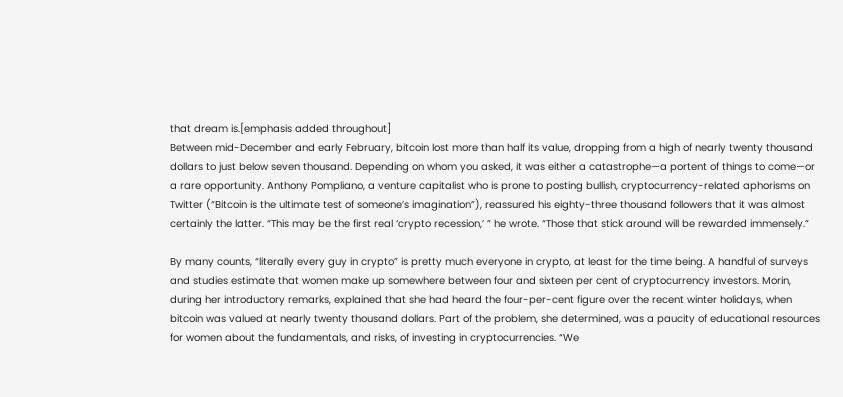that dream is.[emphasis added throughout]
Between mid-December and early February, bitcoin lost more than half its value, dropping from a high of nearly twenty thousand dollars to just below seven thousand. Depending on whom you asked, it was either a catastrophe—a portent of things to come—or a rare opportunity. Anthony Pompliano, a venture capitalist who is prone to posting bullish, cryptocurrency-related aphorisms on Twitter (“Bitcoin is the ultimate test of someone’s imagination”), reassured his eighty-three thousand followers that it was almost certainly the latter. “This may be the first real ‘crypto recession,’ ” he wrote. “Those that stick around will be rewarded immensely.”

By many counts, “literally every guy in crypto” is pretty much everyone in crypto, at least for the time being. A handful of surveys and studies estimate that women make up somewhere between four and sixteen per cent of cryptocurrency investors. Morin, during her introductory remarks, explained that she had heard the four-per-cent figure over the recent winter holidays, when bitcoin was valued at nearly twenty thousand dollars. Part of the problem, she determined, was a paucity of educational resources for women about the fundamentals, and risks, of investing in cryptocurrencies. “We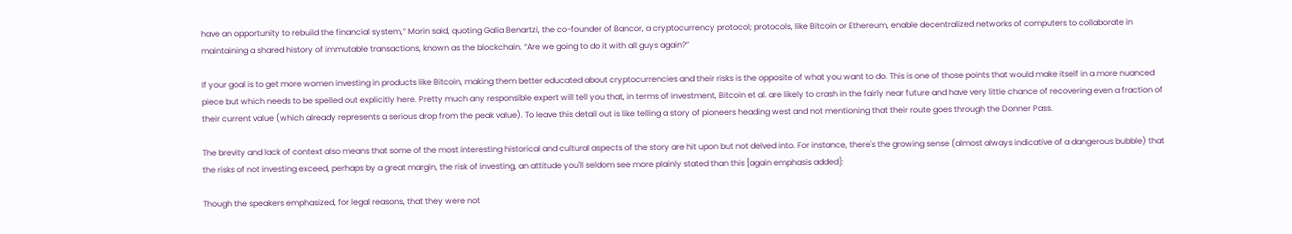have an opportunity to rebuild the financial system,” Morin said, quoting Galia Benartzi, the co-founder of Bancor, a cryptocurrency protocol; protocols, like Bitcoin or Ethereum, enable decentralized networks of computers to collaborate in maintaining a shared history of immutable transactions, known as the blockchain. “Are we going to do it with all guys again?”

If your goal is to get more women investing in products like Bitcoin, making them better educated about cryptocurrencies and their risks is the opposite of what you want to do. This is one of those points that would make itself in a more nuanced piece but which needs to be spelled out explicitly here. Pretty much any responsible expert will tell you that, in terms of investment, Bitcoin et al. are likely to crash in the fairly near future and have very little chance of recovering even a fraction of their current value (which already represents a serious drop from the peak value). To leave this detail out is like telling a story of pioneers heading west and not mentioning that their route goes through the Donner Pass.

The brevity and lack of context also means that some of the most interesting historical and cultural aspects of the story are hit upon but not delved into. For instance, there's the growing sense (almost always indicative of a dangerous bubble) that the risks of not investing exceed, perhaps by a great margin, the risk of investing, an attitude you'll seldom see more plainly stated than this [again emphasis added]:

Though the speakers emphasized, for legal reasons, that they were not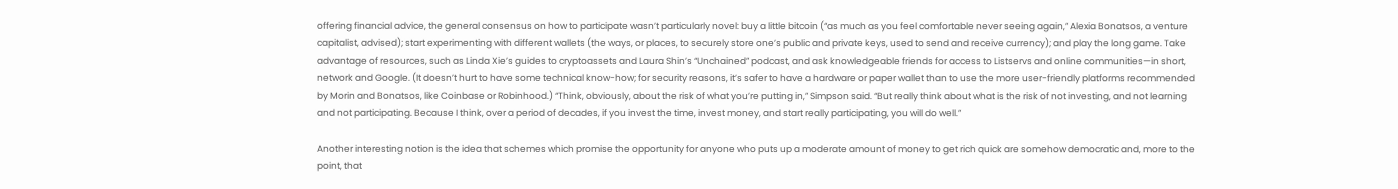offering financial advice, the general consensus on how to participate wasn’t particularly novel: buy a little bitcoin (“as much as you feel comfortable never seeing again,” Alexia Bonatsos, a venture capitalist, advised); start experimenting with different wallets (the ways, or places, to securely store one’s public and private keys, used to send and receive currency); and play the long game. Take advantage of resources, such as Linda Xie’s guides to cryptoassets and Laura Shin’s “Unchained” podcast, and ask knowledgeable friends for access to Listservs and online communities—in short, network and Google. (It doesn’t hurt to have some technical know-how; for security reasons, it’s safer to have a hardware or paper wallet than to use the more user-friendly platforms recommended by Morin and Bonatsos, like Coinbase or Robinhood.) “Think, obviously, about the risk of what you’re putting in,” Simpson said. “But really think about what is the risk of not investing, and not learning and not participating. Because I think, over a period of decades, if you invest the time, invest money, and start really participating, you will do well.”

Another interesting notion is the idea that schemes which promise the opportunity for anyone who puts up a moderate amount of money to get rich quick are somehow democratic and, more to the point, that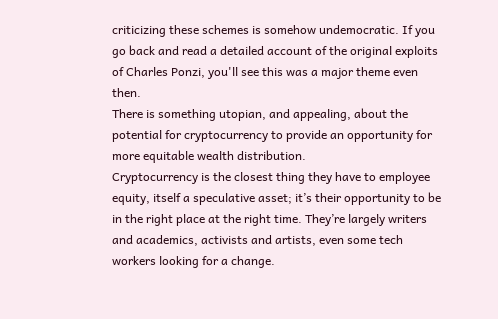criticizing these schemes is somehow undemocratic. If you go back and read a detailed account of the original exploits of Charles Ponzi, you'll see this was a major theme even then.
There is something utopian, and appealing, about the potential for cryptocurrency to provide an opportunity for more equitable wealth distribution.
Cryptocurrency is the closest thing they have to employee equity, itself a speculative asset; it’s their opportunity to be in the right place at the right time. They’re largely writers and academics, activists and artists, even some tech workers looking for a change.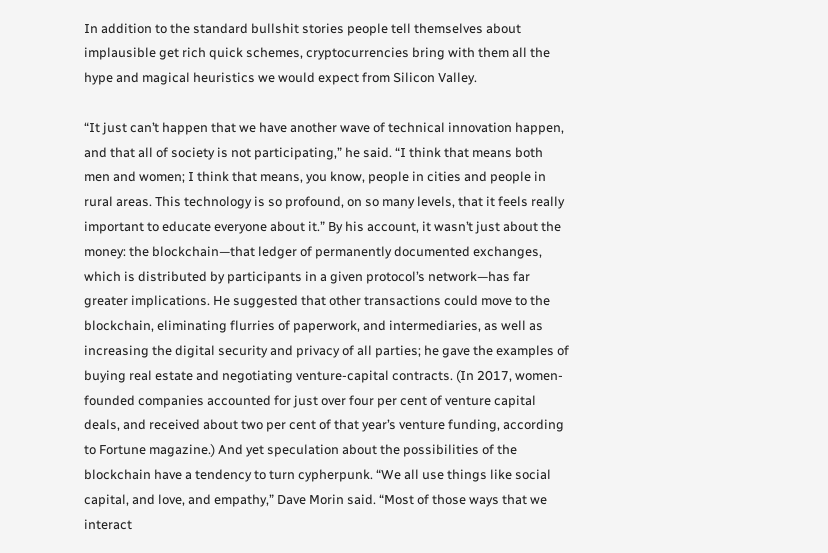In addition to the standard bullshit stories people tell themselves about implausible get rich quick schemes, cryptocurrencies bring with them all the hype and magical heuristics we would expect from Silicon Valley.

“It just can’t happen that we have another wave of technical innovation happen, and that all of society is not participating,” he said. “I think that means both men and women; I think that means, you know, people in cities and people in rural areas. This technology is so profound, on so many levels, that it feels really important to educate everyone about it.” By his account, it wasn’t just about the money: the blockchain—that ledger of permanently documented exchanges, which is distributed by participants in a given protocol’s network—has far greater implications. He suggested that other transactions could move to the blockchain, eliminating flurries of paperwork, and intermediaries, as well as increasing the digital security and privacy of all parties; he gave the examples of buying real estate and negotiating venture-capital contracts. (In 2017, women-founded companies accounted for just over four per cent of venture capital deals, and received about two per cent of that year’s venture funding, according to Fortune magazine.) And yet speculation about the possibilities of the blockchain have a tendency to turn cypherpunk. “We all use things like social capital, and love, and empathy,” Dave Morin said. “Most of those ways that we interact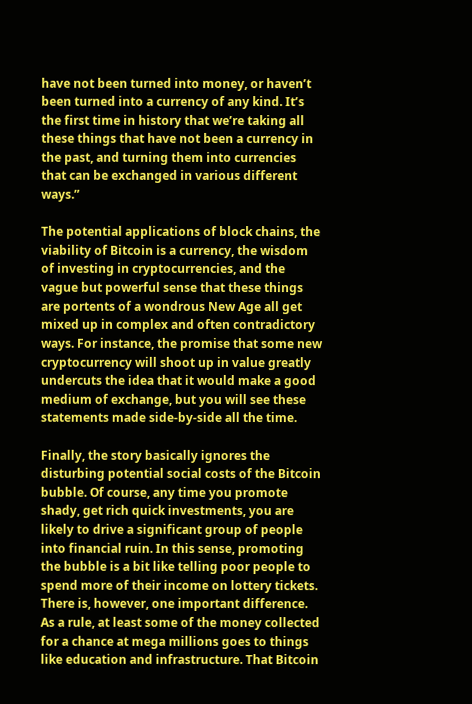have not been turned into money, or haven’t been turned into a currency of any kind. It’s the first time in history that we’re taking all these things that have not been a currency in the past, and turning them into currencies that can be exchanged in various different ways.”

The potential applications of block chains, the viability of Bitcoin is a currency, the wisdom of investing in cryptocurrencies, and the vague but powerful sense that these things are portents of a wondrous New Age all get mixed up in complex and often contradictory ways. For instance, the promise that some new cryptocurrency will shoot up in value greatly undercuts the idea that it would make a good medium of exchange, but you will see these statements made side-by-side all the time.

Finally, the story basically ignores the disturbing potential social costs of the Bitcoin bubble. Of course, any time you promote shady, get rich quick investments, you are likely to drive a significant group of people into financial ruin. In this sense, promoting the bubble is a bit like telling poor people to spend more of their income on lottery tickets. There is, however, one important difference. As a rule, at least some of the money collected for a chance at mega millions goes to things like education and infrastructure. That Bitcoin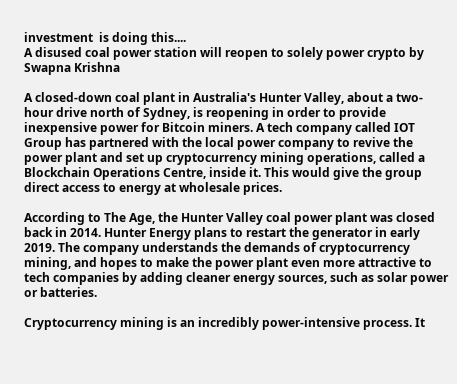investment  is doing this....
A disused coal power station will reopen to solely power crypto by Swapna Krishna

A closed-down coal plant in Australia's Hunter Valley, about a two-hour drive north of Sydney, is reopening in order to provide inexpensive power for Bitcoin miners. A tech company called IOT Group has partnered with the local power company to revive the power plant and set up cryptocurrency mining operations, called a Blockchain Operations Centre, inside it. This would give the group direct access to energy at wholesale prices.

According to The Age, the Hunter Valley coal power plant was closed back in 2014. Hunter Energy plans to restart the generator in early 2019. The company understands the demands of cryptocurrency mining, and hopes to make the power plant even more attractive to tech companies by adding cleaner energy sources, such as solar power or batteries.

Cryptocurrency mining is an incredibly power-intensive process. It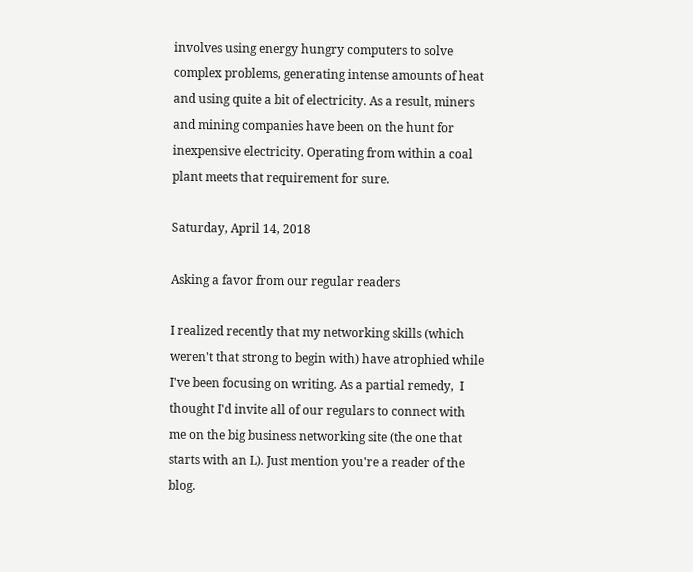involves using energy hungry computers to solve complex problems, generating intense amounts of heat and using quite a bit of electricity. As a result, miners and mining companies have been on the hunt for inexpensive electricity. Operating from within a coal plant meets that requirement for sure.

Saturday, April 14, 2018

Asking a favor from our regular readers

I realized recently that my networking skills (which weren't that strong to begin with) have atrophied while I've been focusing on writing. As a partial remedy,  I thought I'd invite all of our regulars to connect with me on the big business networking site (the one that starts with an L). Just mention you're a reader of the blog.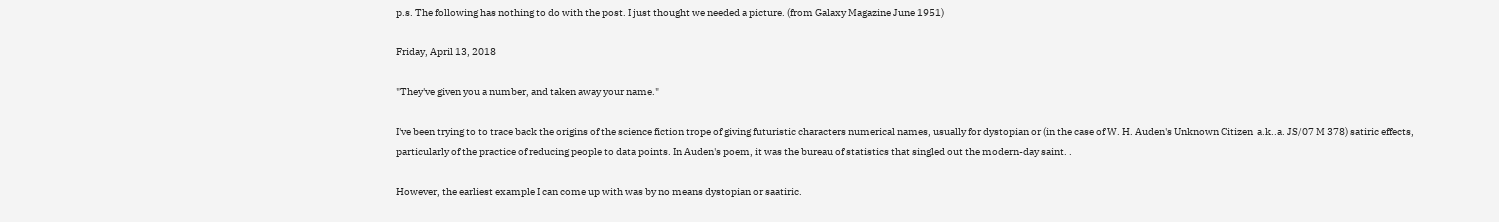p.s. The following has nothing to do with the post. I just thought we needed a picture. (from Galaxy Magazine June 1951)

Friday, April 13, 2018

"They've given you a number, and taken away your name."

I've been trying to to trace back the origins of the science fiction trope of giving futuristic characters numerical names, usually for dystopian or (in the case of W. H. Auden's Unknown Citizen  a.k..a. JS/07 M 378) satiric effects, particularly of the practice of reducing people to data points. In Auden's poem, it was the bureau of statistics that singled out the modern-day saint. .

However, the earliest example I can come up with was by no means dystopian or saatiric.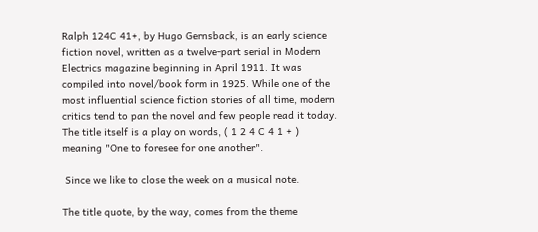Ralph 124C 41+, by Hugo Gernsback, is an early science fiction novel, written as a twelve-part serial in Modern Electrics magazine beginning in April 1911. It was compiled into novel/book form in 1925. While one of the most influential science fiction stories of all time, modern critics tend to pan the novel and few people read it today. The title itself is a play on words, ( 1 2 4 C 4 1 + ) meaning "One to foresee for one another".

 Since we like to close the week on a musical note.

The title quote, by the way, comes from the theme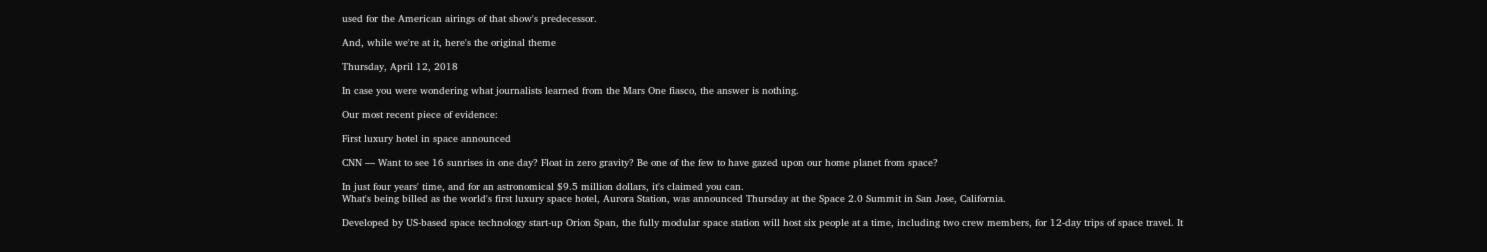used for the American airings of that show's predecessor.

And, while we're at it, here's the original theme

Thursday, April 12, 2018

In case you were wondering what journalists learned from the Mars One fiasco, the answer is nothing.

Our most recent piece of evidence:

First luxury hotel in space announced

CNN — Want to see 16 sunrises in one day? Float in zero gravity? Be one of the few to have gazed upon our home planet from space?

In just four years' time, and for an astronomical $9.5 million dollars, it's claimed you can.
What's being billed as the world's first luxury space hotel, Aurora Station, was announced Thursday at the Space 2.0 Summit in San Jose, California.

Developed by US-based space technology start-up Orion Span, the fully modular space station will host six people at a time, including two crew members, for 12-day trips of space travel. It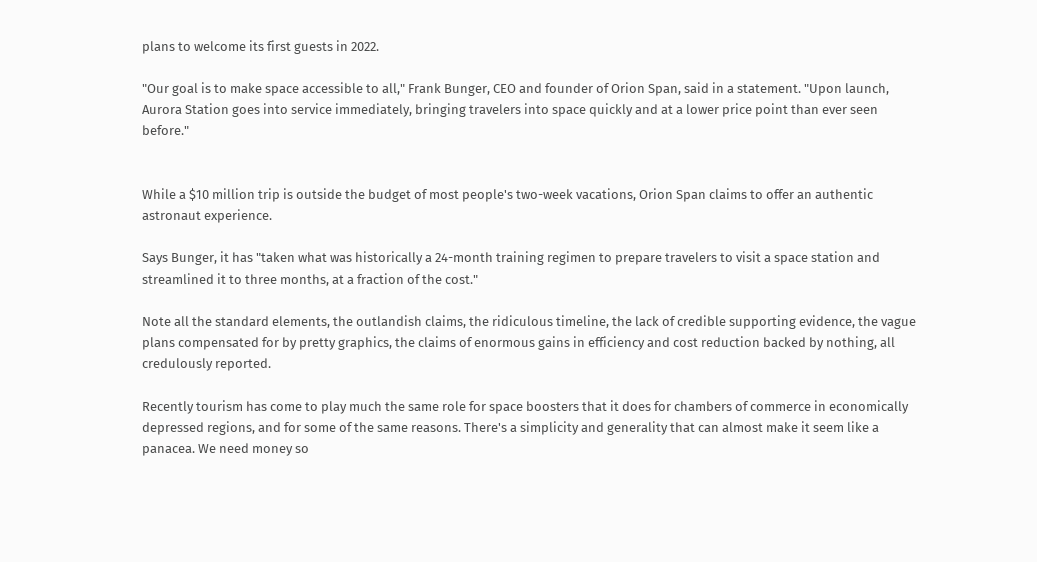plans to welcome its first guests in 2022.

"Our goal is to make space accessible to all," Frank Bunger, CEO and founder of Orion Span, said in a statement. "Upon launch, Aurora Station goes into service immediately, bringing travelers into space quickly and at a lower price point than ever seen before."


While a $10 million trip is outside the budget of most people's two-week vacations, Orion Span claims to offer an authentic astronaut experience.

Says Bunger, it has "taken what was historically a 24-month training regimen to prepare travelers to visit a space station and streamlined it to three months, at a fraction of the cost."

Note all the standard elements, the outlandish claims, the ridiculous timeline, the lack of credible supporting evidence, the vague plans compensated for by pretty graphics, the claims of enormous gains in efficiency and cost reduction backed by nothing, all credulously reported.

Recently tourism has come to play much the same role for space boosters that it does for chambers of commerce in economically depressed regions, and for some of the same reasons. There's a simplicity and generality that can almost make it seem like a panacea. We need money so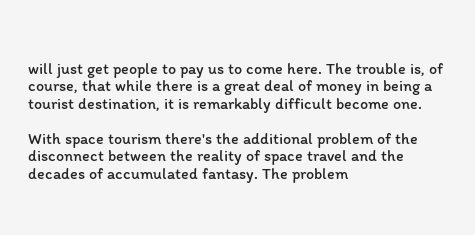will just get people to pay us to come here. The trouble is, of course, that while there is a great deal of money in being a tourist destination, it is remarkably difficult become one.

With space tourism there's the additional problem of the disconnect between the reality of space travel and the decades of accumulated fantasy. The problem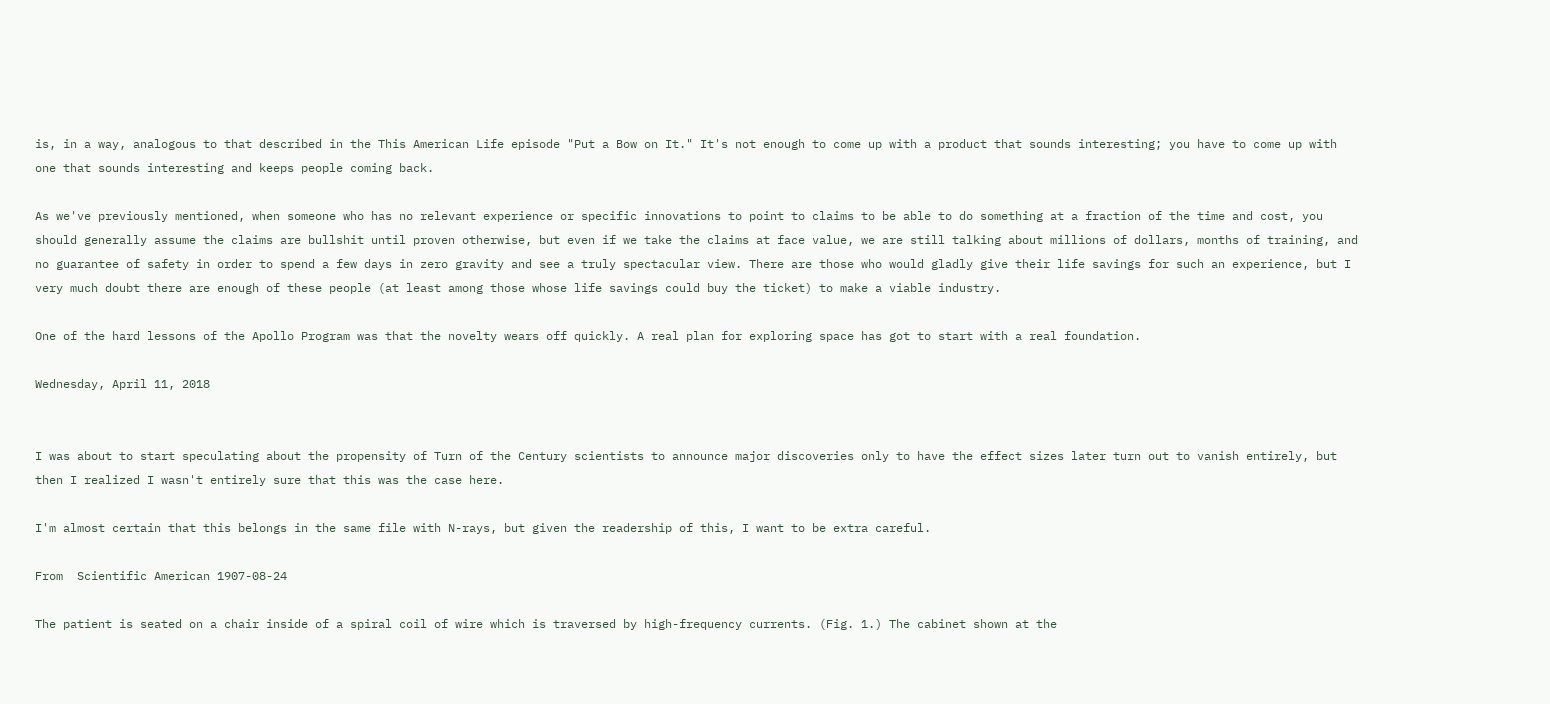is, in a way, analogous to that described in the This American Life episode "Put a Bow on It." It's not enough to come up with a product that sounds interesting; you have to come up with one that sounds interesting and keeps people coming back.

As we've previously mentioned, when someone who has no relevant experience or specific innovations to point to claims to be able to do something at a fraction of the time and cost, you should generally assume the claims are bullshit until proven otherwise, but even if we take the claims at face value, we are still talking about millions of dollars, months of training, and no guarantee of safety in order to spend a few days in zero gravity and see a truly spectacular view. There are those who would gladly give their life savings for such an experience, but I very much doubt there are enough of these people (at least among those whose life savings could buy the ticket) to make a viable industry.

One of the hard lessons of the Apollo Program was that the novelty wears off quickly. A real plan for exploring space has got to start with a real foundation.

Wednesday, April 11, 2018


I was about to start speculating about the propensity of Turn of the Century scientists to announce major discoveries only to have the effect sizes later turn out to vanish entirely, but then I realized I wasn't entirely sure that this was the case here.

I'm almost certain that this belongs in the same file with N-rays, but given the readership of this, I want to be extra careful.

From  Scientific American 1907-08-24

The patient is seated on a chair inside of a spiral coil of wire which is traversed by high-frequency currents. (Fig. 1.) The cabinet shown at the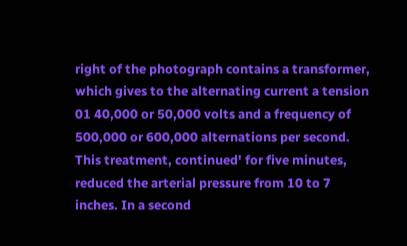right of the photograph contains a transformer, which gives to the alternating current a tension 01 40,000 or 50,000 volts and a frequency of 500,000 or 600,000 alternations per second. This treatment, continued' for five minutes, reduced the arterial pressure from 10 to 7 inches. In a second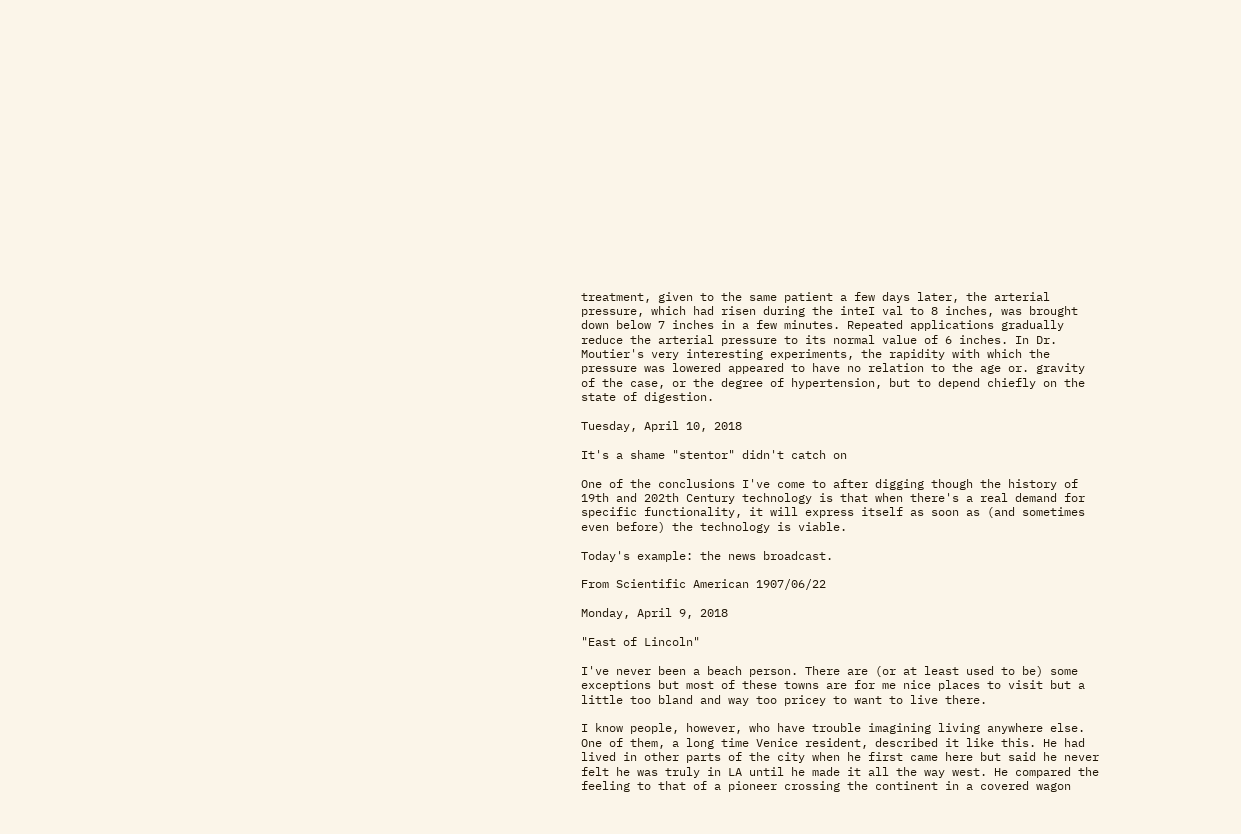treatment, given to the same patient a few days later, the arterial pressure, which had risen during the inteI val to 8 inches, was brought down below 7 inches in a few minutes. Repeated applications gradually reduce the arterial pressure to its normal value of 6 inches. In Dr. Moutier's very interesting experiments, the rapidity with which the pressure was lowered appeared to have no relation to the age or. gravity of the case, or the degree of hypertension, but to depend chiefly on the state of digestion.

Tuesday, April 10, 2018

It's a shame "stentor" didn't catch on

One of the conclusions I've come to after digging though the history of 19th and 202th Century technology is that when there's a real demand for specific functionality, it will express itself as soon as (and sometimes even before) the technology is viable.

Today's example: the news broadcast.

From Scientific American 1907/06/22

Monday, April 9, 2018

"East of Lincoln"

I've never been a beach person. There are (or at least used to be) some exceptions but most of these towns are for me nice places to visit but a little too bland and way too pricey to want to live there.

I know people, however, who have trouble imagining living anywhere else. One of them, a long time Venice resident, described it like this. He had lived in other parts of the city when he first came here but said he never felt he was truly in LA until he made it all the way west. He compared the feeling to that of a pioneer crossing the continent in a covered wagon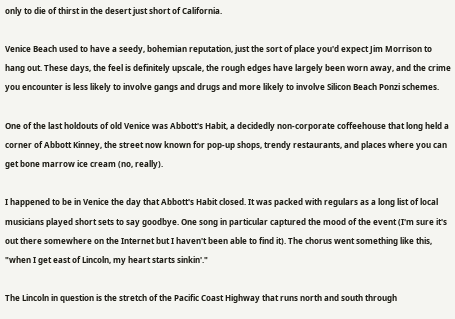only to die of thirst in the desert just short of California.

Venice Beach used to have a seedy, bohemian reputation, just the sort of place you'd expect Jim Morrison to hang out. These days, the feel is definitely upscale, the rough edges have largely been worn away, and the crime you encounter is less likely to involve gangs and drugs and more likely to involve Silicon Beach Ponzi schemes.

One of the last holdouts of old Venice was Abbott's Habit, a decidedly non-corporate coffeehouse that long held a corner of Abbott Kinney, the street now known for pop-up shops, trendy restaurants, and places where you can get bone marrow ice cream (no, really).

I happened to be in Venice the day that Abbott's Habit closed. It was packed with regulars as a long list of local musicians played short sets to say goodbye. One song in particular captured the mood of the event (I'm sure it's out there somewhere on the Internet but I haven't been able to find it). The chorus went something like this, "when I get east of Lincoln, my heart starts sinkin'."

The Lincoln in question is the stretch of the Pacific Coast Highway that runs north and south through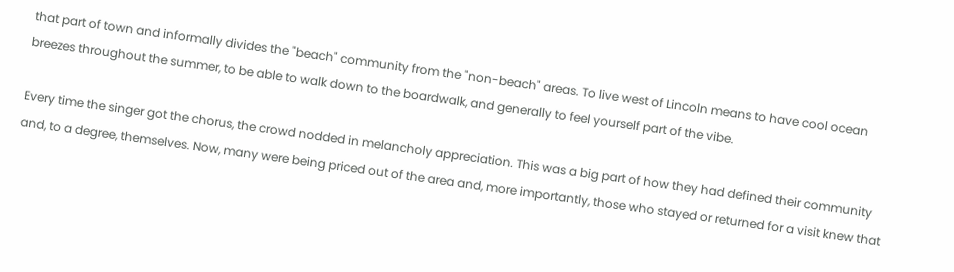that part of town and informally divides the "beach" community from the "non-beach" areas. To live west of Lincoln means to have cool ocean breezes throughout the summer, to be able to walk down to the boardwalk, and generally to feel yourself part of the vibe.

Every time the singer got the chorus, the crowd nodded in melancholy appreciation. This was a big part of how they had defined their community and, to a degree, themselves. Now, many were being priced out of the area and, more importantly, those who stayed or returned for a visit knew that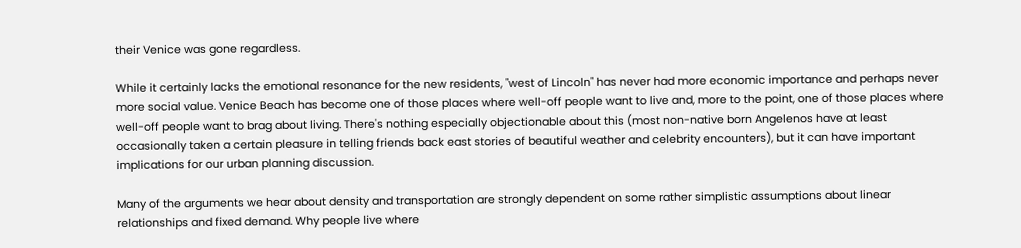their Venice was gone regardless.

While it certainly lacks the emotional resonance for the new residents, "west of Lincoln" has never had more economic importance and perhaps never more social value. Venice Beach has become one of those places where well-off people want to live and, more to the point, one of those places where well-off people want to brag about living. There's nothing especially objectionable about this (most non-native born Angelenos have at least occasionally taken a certain pleasure in telling friends back east stories of beautiful weather and celebrity encounters), but it can have important implications for our urban planning discussion.

Many of the arguments we hear about density and transportation are strongly dependent on some rather simplistic assumptions about linear relationships and fixed demand. Why people live where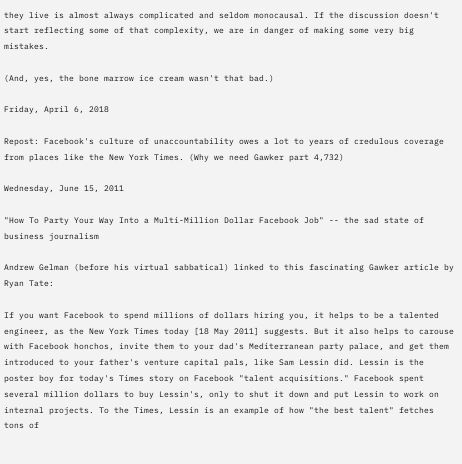they live is almost always complicated and seldom monocausal. If the discussion doesn't start reflecting some of that complexity, we are in danger of making some very big mistakes.

(And, yes, the bone marrow ice cream wasn't that bad.)

Friday, April 6, 2018

Repost: Facebook's culture of unaccountability owes a lot to years of credulous coverage from places like the New York Times. (Why we need Gawker part 4,732)

Wednesday, June 15, 2011

"How To Party Your Way Into a Multi-Million Dollar Facebook Job" -- the sad state of business journalism

Andrew Gelman (before his virtual sabbatical) linked to this fascinating Gawker article by Ryan Tate:

If you want Facebook to spend millions of dollars hiring you, it helps to be a talented engineer, as the New York Times today [18 May 2011] suggests. But it also helps to carouse with Facebook honchos, invite them to your dad's Mediterranean party palace, and get them introduced to your father's venture capital pals, like Sam Lessin did. Lessin is the poster boy for today's Times story on Facebook "talent acquisitions." Facebook spent several million dollars to buy Lessin's, only to shut it down and put Lessin to work on internal projects. To the Times, Lessin is an example of how "the best talent" fetches tons of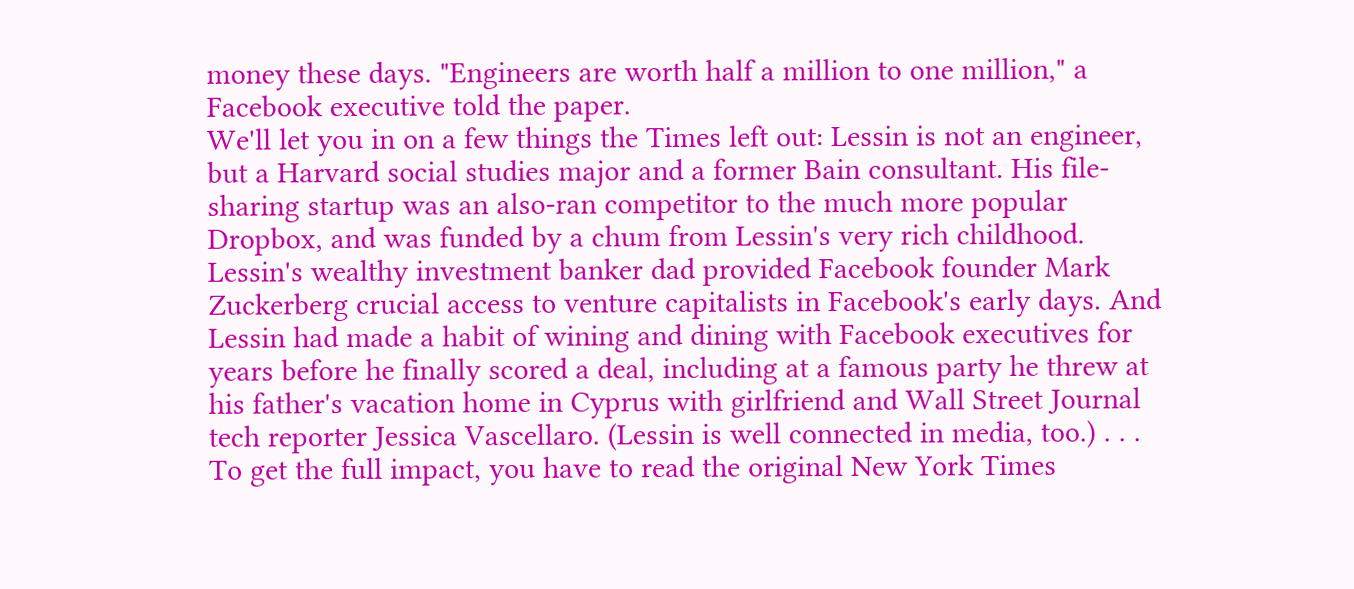money these days. "Engineers are worth half a million to one million," a Facebook executive told the paper.
We'll let you in on a few things the Times left out: Lessin is not an engineer, but a Harvard social studies major and a former Bain consultant. His file-sharing startup was an also-ran competitor to the much more popular Dropbox, and was funded by a chum from Lessin's very rich childhood. Lessin's wealthy investment banker dad provided Facebook founder Mark Zuckerberg crucial access to venture capitalists in Facebook's early days. And Lessin had made a habit of wining and dining with Facebook executives for years before he finally scored a deal, including at a famous party he threw at his father's vacation home in Cyprus with girlfriend and Wall Street Journal tech reporter Jessica Vascellaro. (Lessin is well connected in media, too.) . . .
To get the full impact, you have to read the original New York Times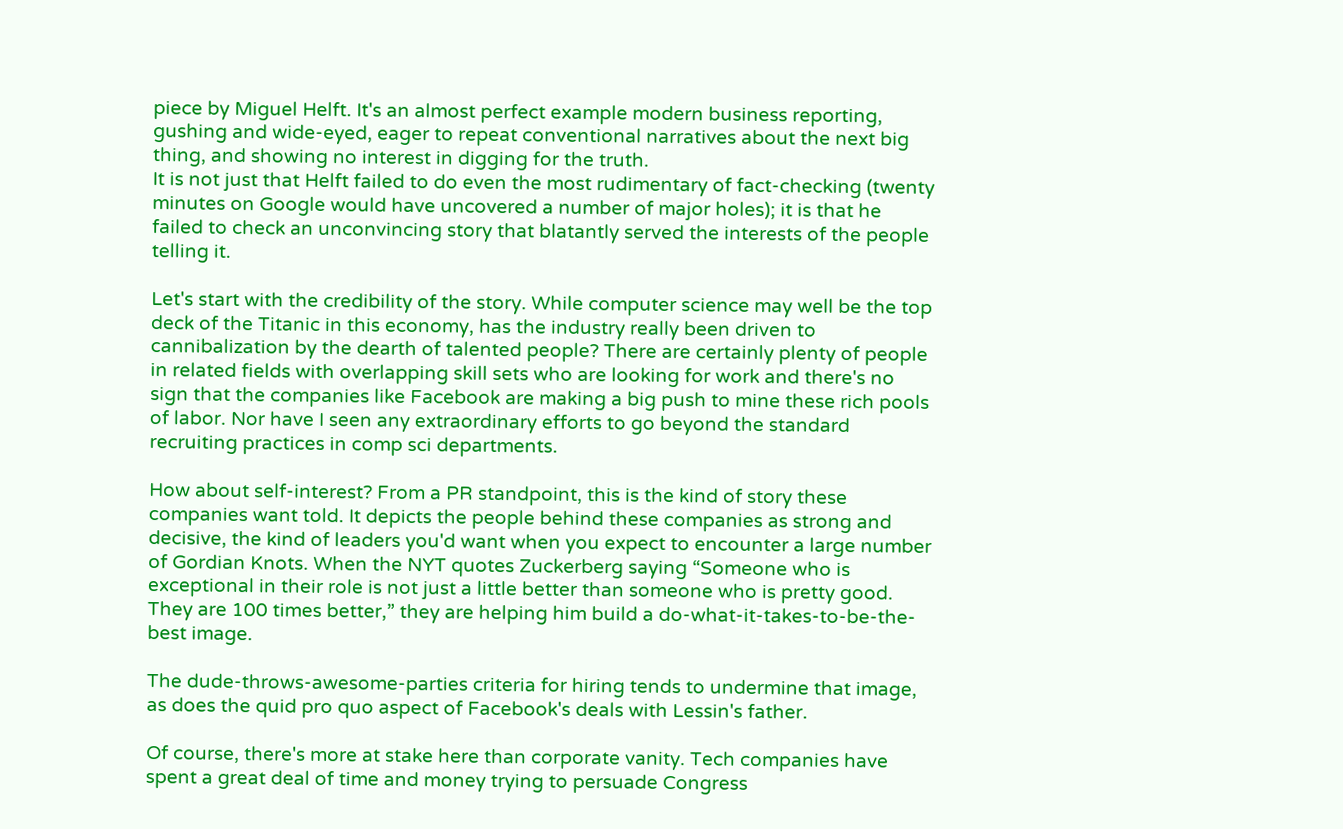piece by Miguel Helft. It's an almost perfect example modern business reporting, gushing and wide-eyed, eager to repeat conventional narratives about the next big thing, and showing no interest in digging for the truth.
It is not just that Helft failed to do even the most rudimentary of fact-checking (twenty minutes on Google would have uncovered a number of major holes); it is that he failed to check an unconvincing story that blatantly served the interests of the people telling it.

Let's start with the credibility of the story. While computer science may well be the top deck of the Titanic in this economy, has the industry really been driven to cannibalization by the dearth of talented people? There are certainly plenty of people in related fields with overlapping skill sets who are looking for work and there's no sign that the companies like Facebook are making a big push to mine these rich pools of labor. Nor have I seen any extraordinary efforts to go beyond the standard recruiting practices in comp sci departments.

How about self-interest? From a PR standpoint, this is the kind of story these companies want told. It depicts the people behind these companies as strong and decisive, the kind of leaders you'd want when you expect to encounter a large number of Gordian Knots. When the NYT quotes Zuckerberg saying “Someone who is exceptional in their role is not just a little better than someone who is pretty good. They are 100 times better,” they are helping him build a do-what-it-takes-to-be-the-best image.

The dude-throws-awesome-parties criteria for hiring tends to undermine that image, as does the quid pro quo aspect of Facebook's deals with Lessin's father.

Of course, there's more at stake here than corporate vanity. Tech companies have spent a great deal of time and money trying to persuade Congress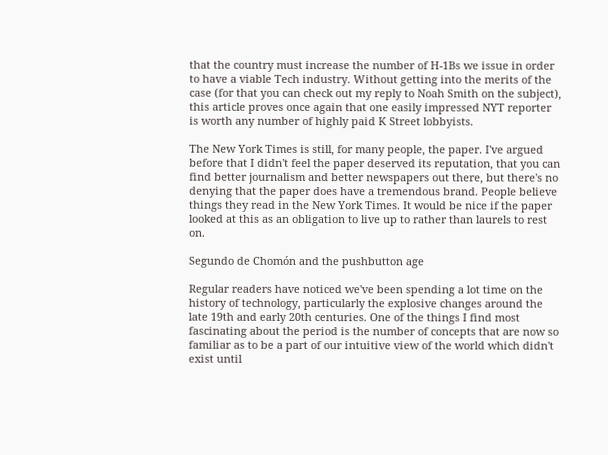that the country must increase the number of H-1Bs we issue in order to have a viable Tech industry. Without getting into the merits of the case (for that you can check out my reply to Noah Smith on the subject), this article proves once again that one easily impressed NYT reporter is worth any number of highly paid K Street lobbyists.

The New York Times is still, for many people, the paper. I've argued before that I didn't feel the paper deserved its reputation, that you can find better journalism and better newspapers out there, but there's no denying that the paper does have a tremendous brand. People believe things they read in the New York Times. It would be nice if the paper looked at this as an obligation to live up to rather than laurels to rest on.

Segundo de Chomón and the pushbutton age

Regular readers have noticed we've been spending a lot time on the history of technology, particularly the explosive changes around the late 19th and early 20th centuries. One of the things I find most fascinating about the period is the number of concepts that are now so familiar as to be a part of our intuitive view of the world which didn't exist until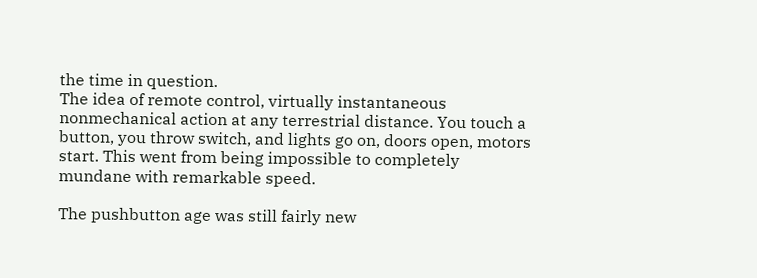the time in question.
The idea of remote control, virtually instantaneous nonmechanical action at any terrestrial distance. You touch a button, you throw switch, and lights go on, doors open, motors start. This went from being impossible to completely mundane with remarkable speed.

The pushbutton age was still fairly new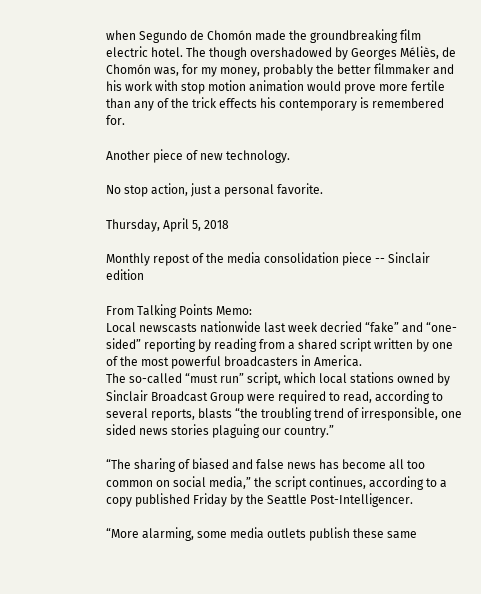when Segundo de Chomón made the groundbreaking film electric hotel. The though overshadowed by Georges Méliès, de Chomón was, for my money, probably the better filmmaker and his work with stop motion animation would prove more fertile than any of the trick effects his contemporary is remembered for.

Another piece of new technology.

No stop action, just a personal favorite.

Thursday, April 5, 2018

Monthly repost of the media consolidation piece -- Sinclair edition

From Talking Points Memo:
Local newscasts nationwide last week decried “fake” and “one-sided” reporting by reading from a shared script written by one of the most powerful broadcasters in America.
The so-called “must run” script, which local stations owned by Sinclair Broadcast Group were required to read, according to several reports, blasts “the troubling trend of irresponsible, one sided news stories plaguing our country.”

“The sharing of biased and false news has become all too common on social media,” the script continues, according to a copy published Friday by the Seattle Post-Intelligencer.

“More alarming, some media outlets publish these same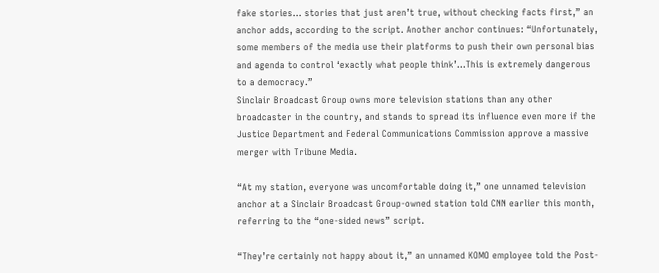fake stories… stories that just aren’t true, without checking facts first,” an anchor adds, according to the script. Another anchor continues: “Unfortunately, some members of the media use their platforms to push their own personal bias and agenda to control ‘exactly what people think’…This is extremely dangerous to a democracy.”
Sinclair Broadcast Group owns more television stations than any other broadcaster in the country, and stands to spread its influence even more if the Justice Department and Federal Communications Commission approve a massive merger with Tribune Media.

“At my station, everyone was uncomfortable doing it,” one unnamed television anchor at a Sinclair Broadcast Group-owned station told CNN earlier this month, referring to the “one-sided news” script.

“They’re certainly not happy about it,” an unnamed KOMO employee told the Post-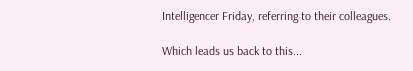Intelligencer Friday, referring to their colleagues.

Which leads us back to this...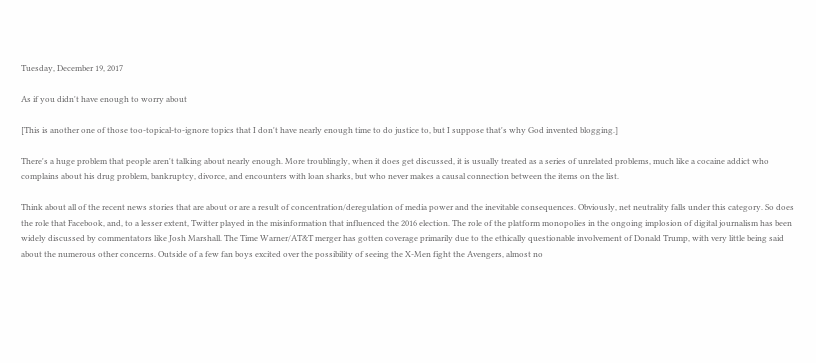Tuesday, December 19, 2017

As if you didn't have enough to worry about

[This is another one of those too-topical-to-ignore topics that I don't have nearly enough time to do justice to, but I suppose that's why God invented blogging.]

There's a huge problem that people aren't talking about nearly enough. More troublingly, when it does get discussed, it is usually treated as a series of unrelated problems, much like a cocaine addict who complains about his drug problem, bankruptcy, divorce, and encounters with loan sharks, but who never makes a causal connection between the items on the list.

Think about all of the recent news stories that are about or are a result of concentration/deregulation of media power and the inevitable consequences. Obviously, net neutrality falls under this category. So does the role that Facebook, and, to a lesser extent, Twitter played in the misinformation that influenced the 2016 election. The role of the platform monopolies in the ongoing implosion of digital journalism has been widely discussed by commentators like Josh Marshall. The Time Warner/AT&T merger has gotten coverage primarily due to the ethically questionable involvement of Donald Trump, with very little being said about the numerous other concerns. Outside of a few fan boys excited over the possibility of seeing the X-Men fight the Avengers, almost no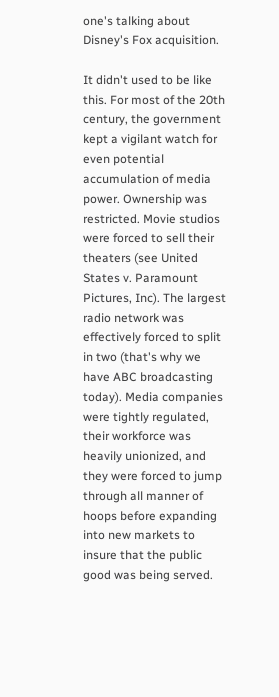one's talking about Disney's Fox acquisition.

It didn't used to be like this. For most of the 20th century, the government kept a vigilant watch for even potential accumulation of media power. Ownership was restricted. Movie studios were forced to sell their theaters (see United States v. Paramount Pictures, Inc). The largest radio network was effectively forced to split in two (that's why we have ABC broadcasting today). Media companies were tightly regulated, their workforce was heavily unionized, and they were forced to jump through all manner of hoops before expanding into new markets to insure that the public good was being served.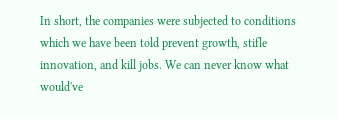In short, the companies were subjected to conditions which we have been told prevent growth, stifle innovation, and kill jobs. We can never know what would've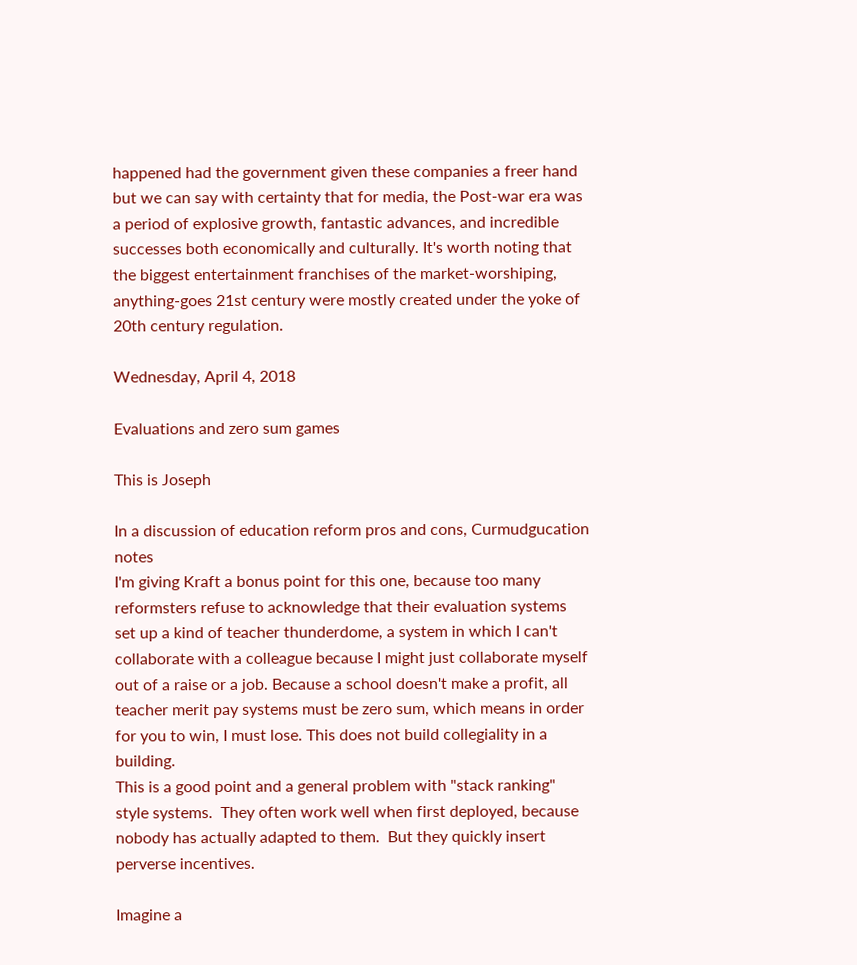happened had the government given these companies a freer hand but we can say with certainty that for media, the Post-war era was a period of explosive growth, fantastic advances, and incredible successes both economically and culturally. It's worth noting that the biggest entertainment franchises of the market-worshiping, anything-goes 21st century were mostly created under the yoke of 20th century regulation.

Wednesday, April 4, 2018

Evaluations and zero sum games

This is Joseph

In a discussion of education reform pros and cons, Curmudgucation notes
I'm giving Kraft a bonus point for this one, because too many reformsters refuse to acknowledge that their evaluation systems set up a kind of teacher thunderdome, a system in which I can't collaborate with a colleague because I might just collaborate myself out of a raise or a job. Because a school doesn't make a profit, all teacher merit pay systems must be zero sum, which means in order for you to win, I must lose. This does not build collegiality in a building.
This is a good point and a general problem with "stack ranking" style systems.  They often work well when first deployed, because nobody has actually adapted to them.  But they quickly insert perverse incentives.

Imagine a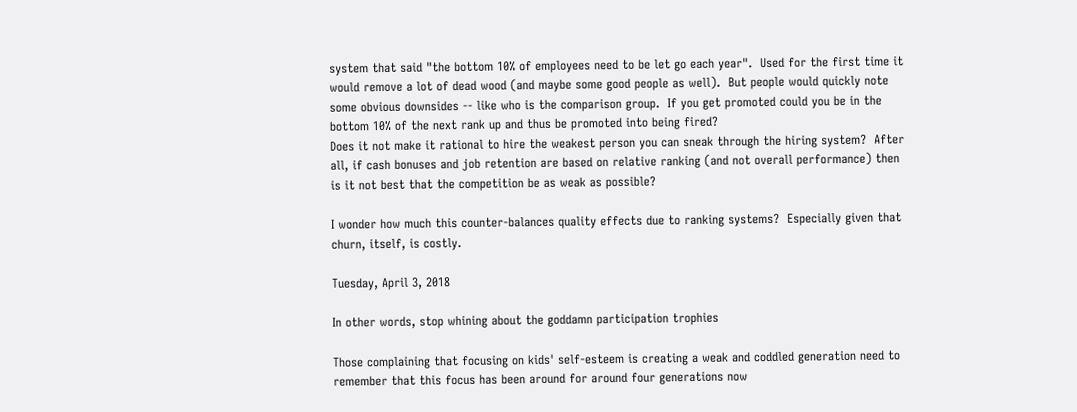system that said "the bottom 10% of employees need to be let go each year".  Used for the first time it would remove a lot of dead wood (and maybe some good people as well).  But people would quickly note some obvious downsides -- like who is the comparison group.  If you get promoted could you be in the bottom 10% of the next rank up and thus be promoted into being fired?
Does it not make it rational to hire the weakest person you can sneak through the hiring system?  After all, if cash bonuses and job retention are based on relative ranking (and not overall performance) then is it not best that the competition be as weak as possible?

I wonder how much this counter-balances quality effects due to ranking systems?  Especially given that churn, itself, is costly.

Tuesday, April 3, 2018

In other words, stop whining about the goddamn participation trophies

Those complaining that focusing on kids' self-esteem is creating a weak and coddled generation need to remember that this focus has been around for around four generations now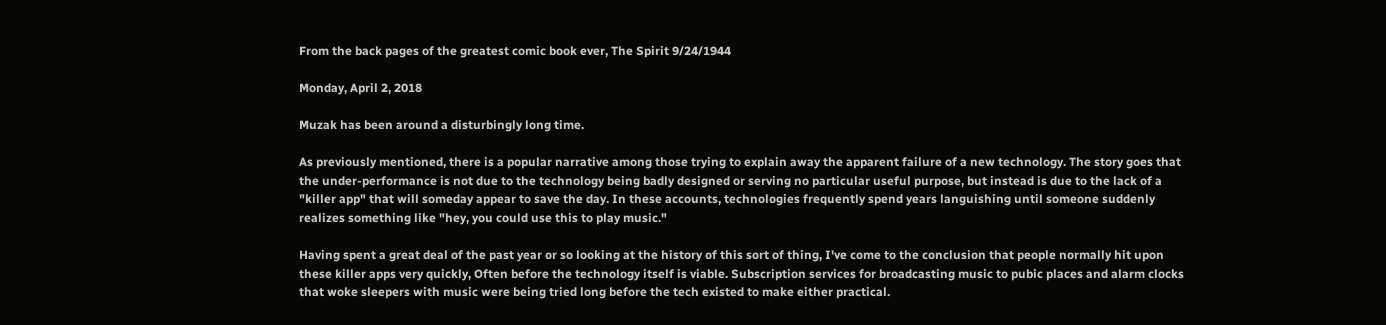From the back pages of the greatest comic book ever, The Spirit 9/24/1944

Monday, April 2, 2018

Muzak has been around a disturbingly long time.

As previously mentioned, there is a popular narrative among those trying to explain away the apparent failure of a new technology. The story goes that the under-performance is not due to the technology being badly designed or serving no particular useful purpose, but instead is due to the lack of a "killer app" that will someday appear to save the day. In these accounts, technologies frequently spend years languishing until someone suddenly realizes something like "hey, you could use this to play music."

Having spent a great deal of the past year or so looking at the history of this sort of thing, I've come to the conclusion that people normally hit upon these killer apps very quickly, Often before the technology itself is viable. Subscription services for broadcasting music to pubic places and alarm clocks that woke sleepers with music were being tried long before the tech existed to make either practical.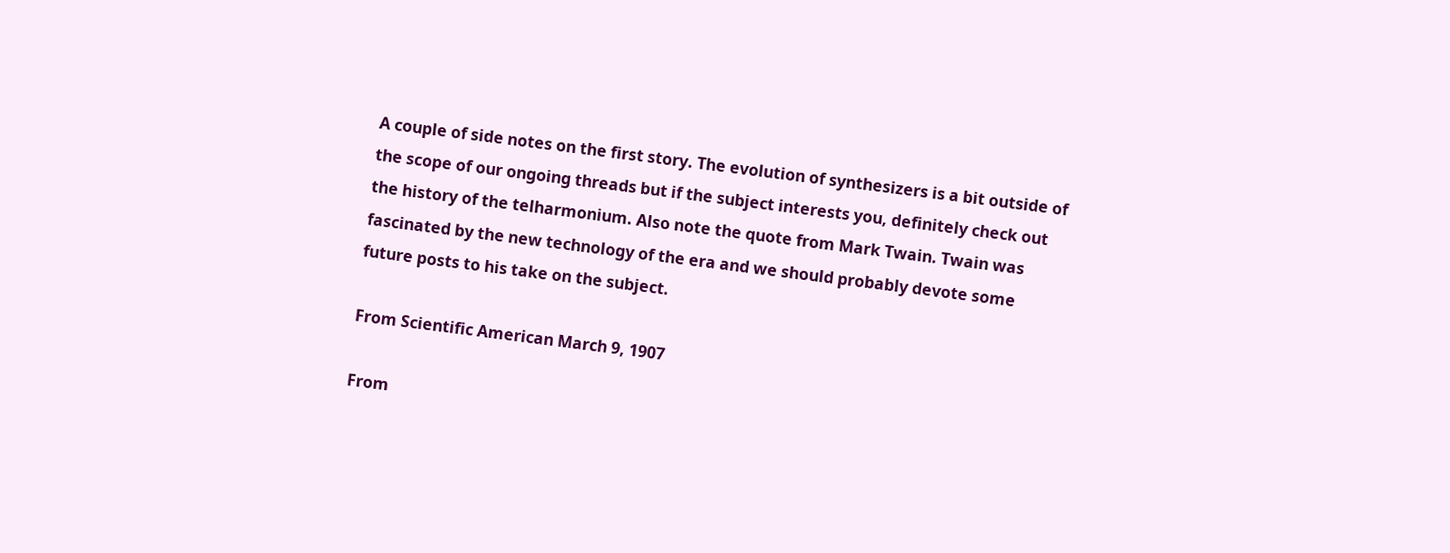A couple of side notes on the first story. The evolution of synthesizers is a bit outside of the scope of our ongoing threads but if the subject interests you, definitely check out the history of the telharmonium. Also note the quote from Mark Twain. Twain was fascinated by the new technology of the era and we should probably devote some future posts to his take on the subject.

From Scientific American March 9, 1907

From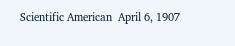Scientific American  April 6, 1907